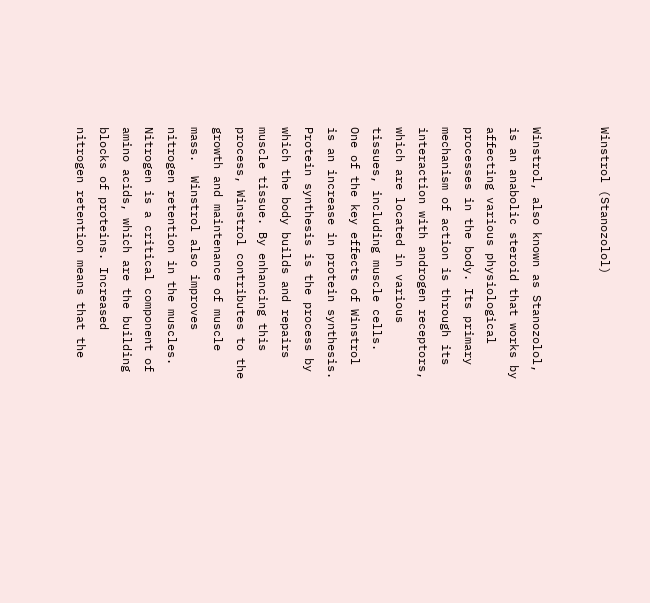Winstrol (Stanozolol)


Winstrol, also known as Stanozolol, is an anabolic steroid that works by affecting various physiological processes in the body. Its primary mechanism of action is through its interaction with androgen receptors, which are located in various tissues, including muscle cells.  One of the key effects of Winstrol is an increase in protein synthesis. Protein synthesis is the process by which the body builds and repairs muscle tissue. By enhancing this process, Winstrol contributes to the growth and maintenance of muscle mass.  Winstrol also improves nitrogen retention in the muscles. Nitrogen is a critical component of amino acids, which are the building blocks of proteins. Increased nitrogen retention means that the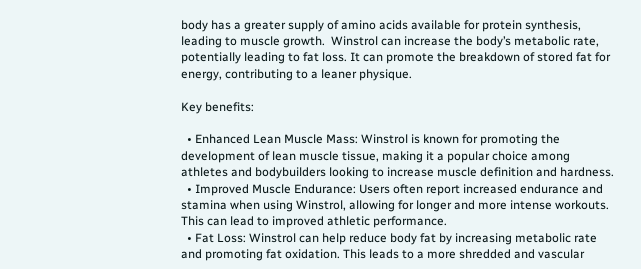body has a greater supply of amino acids available for protein synthesis, leading to muscle growth.  Winstrol can increase the body’s metabolic rate, potentially leading to fat loss. It can promote the breakdown of stored fat for energy, contributing to a leaner physique.

Key benefits:

  • Enhanced Lean Muscle Mass: Winstrol is known for promoting the development of lean muscle tissue, making it a popular choice among athletes and bodybuilders looking to increase muscle definition and hardness.
  • Improved Muscle Endurance: Users often report increased endurance and stamina when using Winstrol, allowing for longer and more intense workouts. This can lead to improved athletic performance.
  • Fat Loss: Winstrol can help reduce body fat by increasing metabolic rate and promoting fat oxidation. This leads to a more shredded and vascular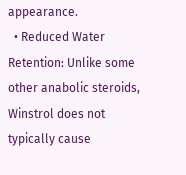appearance.
  • Reduced Water Retention: Unlike some other anabolic steroids, Winstrol does not typically cause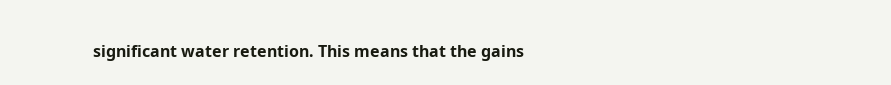significant water retention. This means that the gains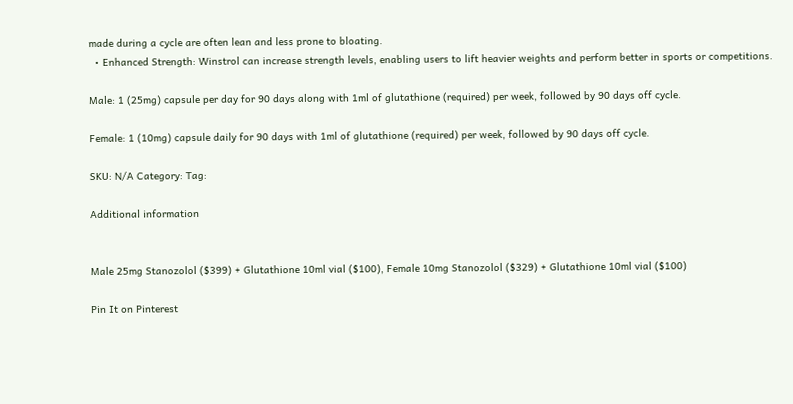made during a cycle are often lean and less prone to bloating.
  • Enhanced Strength: Winstrol can increase strength levels, enabling users to lift heavier weights and perform better in sports or competitions.

Male: 1 (25mg) capsule per day for 90 days along with 1ml of glutathione (required) per week, followed by 90 days off cycle.

Female: 1 (10mg) capsule daily for 90 days with 1ml of glutathione (required) per week, followed by 90 days off cycle.

SKU: N/A Category: Tag:

Additional information


Male 25mg Stanozolol ($399) + Glutathione 10ml vial ($100), Female 10mg Stanozolol ($329) + Glutathione 10ml vial ($100)

Pin It on Pinterest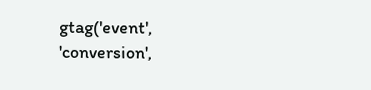gtag('event', 'conversion',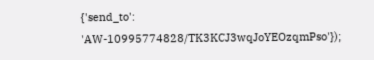{'send_to': 'AW-10995774828/TK3KCJ3wqJoYEOzqmPso'});